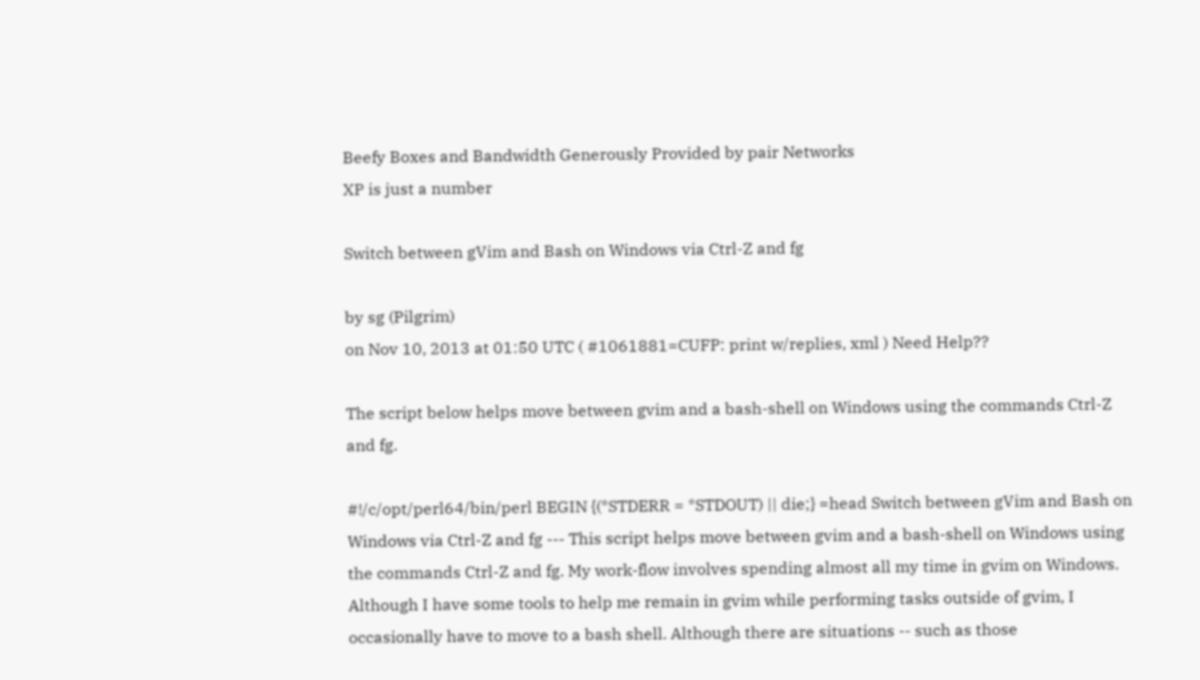Beefy Boxes and Bandwidth Generously Provided by pair Networks
XP is just a number

Switch between gVim and Bash on Windows via Ctrl-Z and fg

by sg (Pilgrim)
on Nov 10, 2013 at 01:50 UTC ( #1061881=CUFP: print w/replies, xml ) Need Help??

The script below helps move between gvim and a bash-shell on Windows using the commands Ctrl-Z and fg.

#!/c/opt/perl64/bin/perl BEGIN {(*STDERR = *STDOUT) || die;} =head Switch between gVim and Bash on Windows via Ctrl-Z and fg --- This script helps move between gvim and a bash-shell on Windows using the commands Ctrl-Z and fg. My work-flow involves spending almost all my time in gvim on Windows. Although I have some tools to help me remain in gvim while performing tasks outside of gvim, I occasionally have to move to a bash shell. Although there are situations -- such as those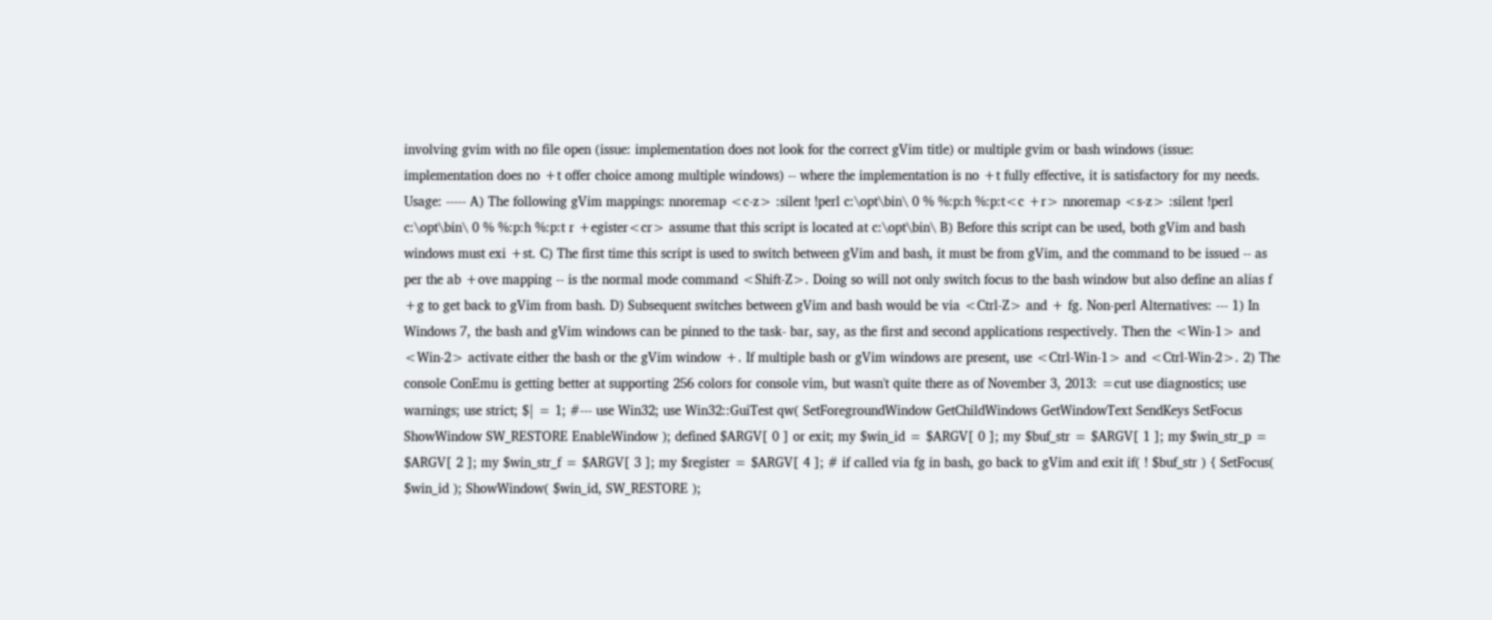involving gvim with no file open (issue: implementation does not look for the correct gVim title) or multiple gvim or bash windows (issue: implementation does no +t offer choice among multiple windows) -- where the implementation is no +t fully effective, it is satisfactory for my needs. Usage: ----- A) The following gVim mappings: nnoremap <c-z> :silent !perl c:\opt\bin\ 0 % %:p:h %:p:t<c +r> nnoremap <s-z> :silent !perl c:\opt\bin\ 0 % %:p:h %:p:t r +egister<cr> assume that this script is located at c:\opt\bin\ B) Before this script can be used, both gVim and bash windows must exi +st. C) The first time this script is used to switch between gVim and bash, it must be from gVim, and the command to be issued -- as per the ab +ove mapping -- is the normal mode command <Shift-Z>. Doing so will not only switch focus to the bash window but also define an alias f +g to get back to gVim from bash. D) Subsequent switches between gVim and bash would be via <Ctrl-Z> and + fg. Non-perl Alternatives: --- 1) In Windows 7, the bash and gVim windows can be pinned to the task- bar, say, as the first and second applications respectively. Then the <Win-1> and <Win-2> activate either the bash or the gVim window +. If multiple bash or gVim windows are present, use <Ctrl-Win-1> and <Ctrl-Win-2>. 2) The console ConEmu is getting better at supporting 256 colors for console vim, but wasn't quite there as of November 3, 2013: =cut use diagnostics; use warnings; use strict; $| = 1; #--- use Win32; use Win32::GuiTest qw( SetForegroundWindow GetChildWindows GetWindowText SendKeys SetFocus ShowWindow SW_RESTORE EnableWindow ); defined $ARGV[ 0 ] or exit; my $win_id = $ARGV[ 0 ]; my $buf_str = $ARGV[ 1 ]; my $win_str_p = $ARGV[ 2 ]; my $win_str_f = $ARGV[ 3 ]; my $register = $ARGV[ 4 ]; # if called via fg in bash, go back to gVim and exit if( ! $buf_str ) { SetFocus( $win_id ); ShowWindow( $win_id, SW_RESTORE );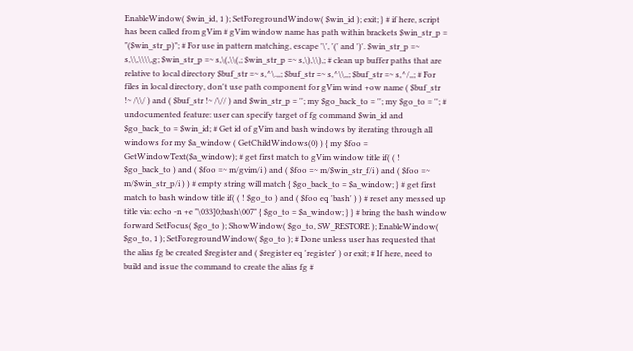EnableWindow( $win_id, 1 ); SetForegroundWindow( $win_id ); exit; } # if here, script has been called from gVim # gVim window name has path within brackets $win_str_p = "($win_str_p)"; # For use in pattern matching, escape '\', '(' and ')'. $win_str_p =~ s,\\,\\\\,g; $win_str_p =~ s,\(,\\(,; $win_str_p =~ s,\),\\),; # clean up buffer paths that are relative to local directory $buf_str =~ s,^\.,,; $buf_str =~ s,^\\,,; $buf_str =~ s,^/,,; # For files in local directory, don't use path component for gVim wind +ow name ( $buf_str !~ /\\/ ) and ( $buf_str !~ /\// ) and $win_str_p = ''; my $go_back_to = ''; my $go_to = ''; # undocumented feature: user can specify target of fg command $win_id and $go_back_to = $win_id; # Get id of gVim and bash windows by iterating through all windows for my $a_window ( GetChildWindows(0) ) { my $foo = GetWindowText($a_window); # get first match to gVim window title if( ( ! $go_back_to ) and ( $foo =~ m/gvim/i ) and ( $foo =~ m/$win_str_f/i ) and ( $foo =~ m/$win_str_p/i ) ) # empty string will match { $go_back_to = $a_window; } # get first match to bash window title if( ( ! $go_to ) and ( $foo eq 'bash' ) ) # reset any messed up title via: echo -n +e "\033]0;bash\007" { $go_to = $a_window; } } # bring the bash window forward SetFocus( $go_to ); ShowWindow( $go_to, SW_RESTORE ); EnableWindow( $go_to, 1 ); SetForegroundWindow( $go_to ); # Done unless user has requested that the alias fg be created $register and ( $register eq 'register' ) or exit; # If here, need to build and issue the command to create the alias fg #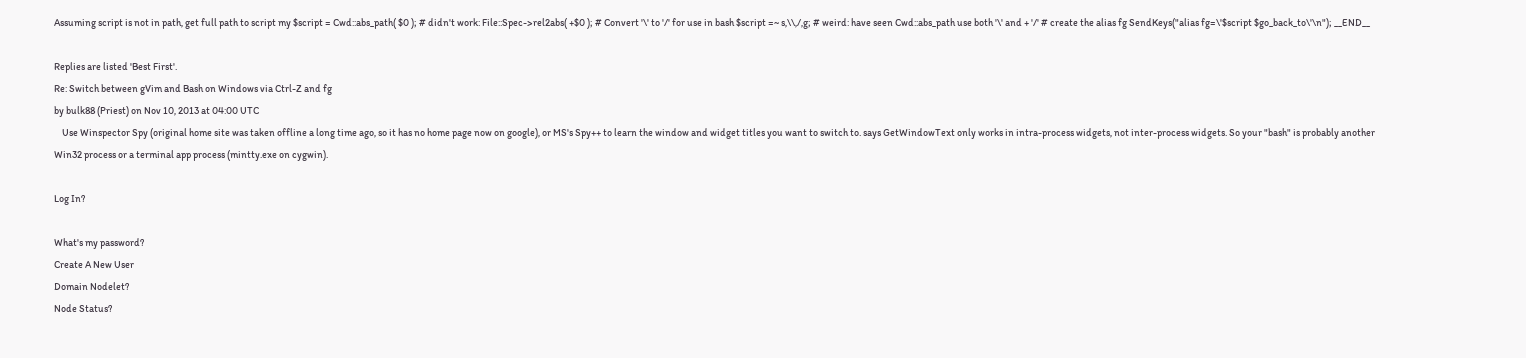Assuming script is not in path, get full path to script my $script = Cwd::abs_path( $0 ); # didn't work: File::Spec->rel2abs( +$0 ); # Convert '\' to '/' for use in bash $script =~ s,\\,/,g; # weird: have seen Cwd::abs_path use both '\' and + '/' # create the alias fg SendKeys("alias fg=\'$script $go_back_to\'\n"); __END__

Replies are listed 'Best First'.
Re: Switch between gVim and Bash on Windows via Ctrl-Z and fg
by bulk88 (Priest) on Nov 10, 2013 at 04:00 UTC
    Use Winspector Spy (original home site was taken offline a long time ago, so it has no home page now on google), or MS's Spy++ to learn the window and widget titles you want to switch to. says GetWindowText only works in intra-process widgets, not inter-process widgets. So your "bash" is probably another Win32 process or a terminal app process (mintty.exe on cygwin).

Log In?

What's my password?
Create A New User
Domain Nodelet?
Node Status?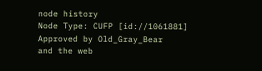node history
Node Type: CUFP [id://1061881]
Approved by Old_Gray_Bear
and the web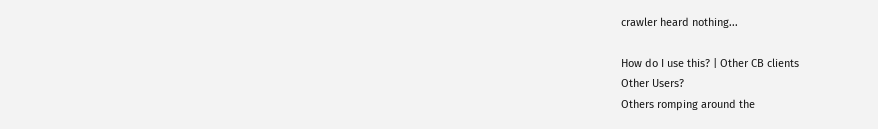crawler heard nothing...

How do I use this? | Other CB clients
Other Users?
Others romping around the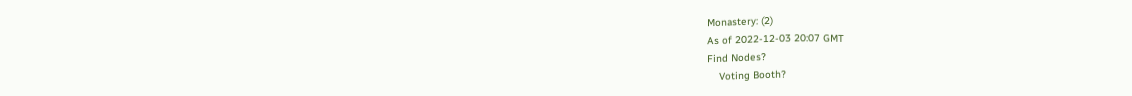Monastery: (2)
As of 2022-12-03 20:07 GMT
Find Nodes?
    Voting Booth?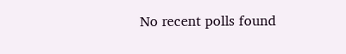No recent polls found